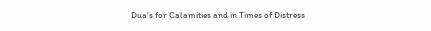Dua’s for Calamities and in Times of Distress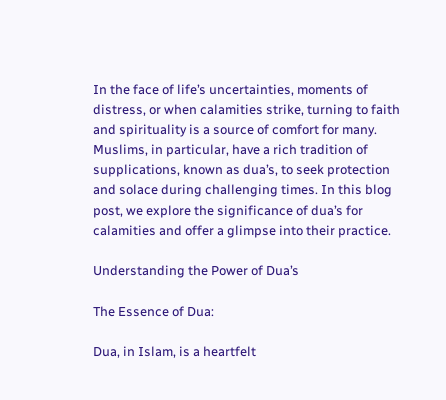In the face of life’s uncertainties, moments of distress, or when calamities strike, turning to faith and spirituality is a source of comfort for many. Muslims, in particular, have a rich tradition of supplications, known as dua’s, to seek protection and solace during challenging times. In this blog post, we explore the significance of dua’s for calamities and offer a glimpse into their practice.

Understanding the Power of Dua’s

The Essence of Dua:

Dua, in Islam, is a heartfelt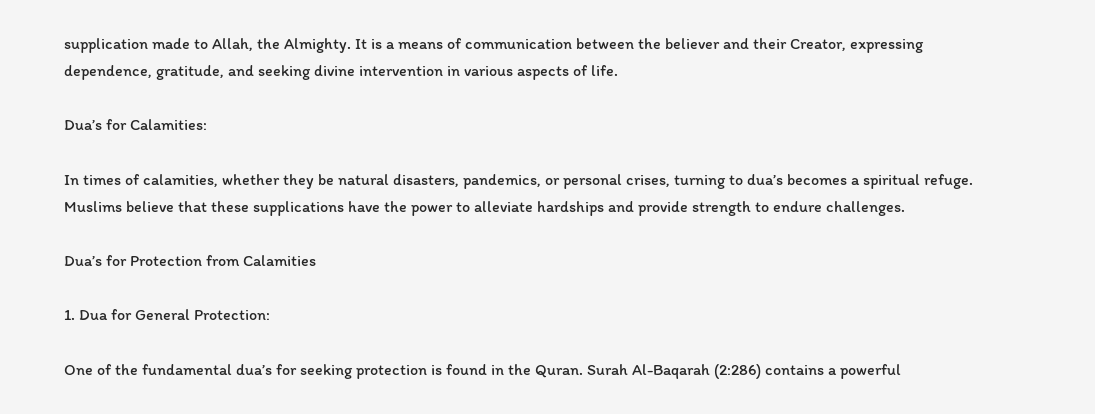supplication made to Allah, the Almighty. It is a means of communication between the believer and their Creator, expressing dependence, gratitude, and seeking divine intervention in various aspects of life.

Dua’s for Calamities:

In times of calamities, whether they be natural disasters, pandemics, or personal crises, turning to dua’s becomes a spiritual refuge. Muslims believe that these supplications have the power to alleviate hardships and provide strength to endure challenges.

Dua’s for Protection from Calamities

1. Dua for General Protection:

One of the fundamental dua’s for seeking protection is found in the Quran. Surah Al-Baqarah (2:286) contains a powerful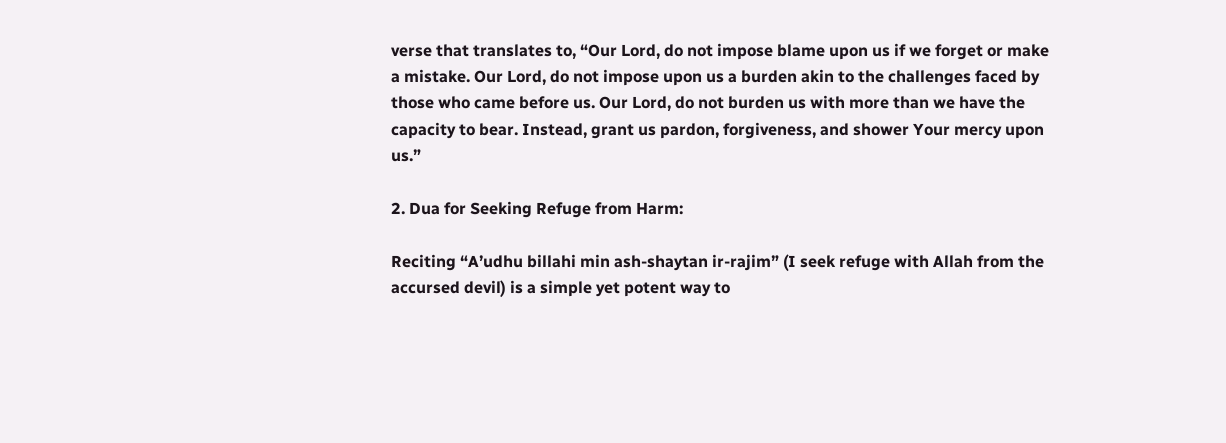verse that translates to, “Our Lord, do not impose blame upon us if we forget or make a mistake. Our Lord, do not impose upon us a burden akin to the challenges faced by those who came before us. Our Lord, do not burden us with more than we have the capacity to bear. Instead, grant us pardon, forgiveness, and shower Your mercy upon us.”

2. Dua for Seeking Refuge from Harm:

Reciting “A’udhu billahi min ash-shaytan ir-rajim” (I seek refuge with Allah from the accursed devil) is a simple yet potent way to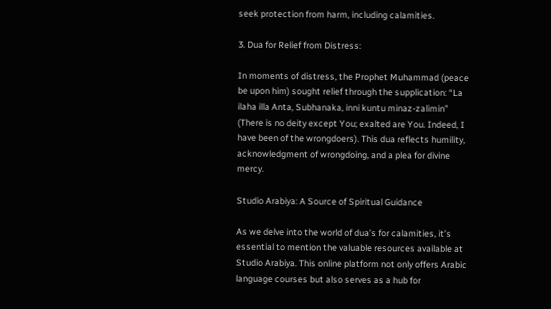seek protection from harm, including calamities.

3. Dua for Relief from Distress:

In moments of distress, the Prophet Muhammad (peace be upon him) sought relief through the supplication: “La ilaha illa Anta, Subhanaka, inni kuntu minaz-zalimin” (There is no deity except You; exalted are You. Indeed, I have been of the wrongdoers). This dua reflects humility, acknowledgment of wrongdoing, and a plea for divine mercy.

Studio Arabiya: A Source of Spiritual Guidance

As we delve into the world of dua’s for calamities, it’s essential to mention the valuable resources available at Studio Arabiya. This online platform not only offers Arabic language courses but also serves as a hub for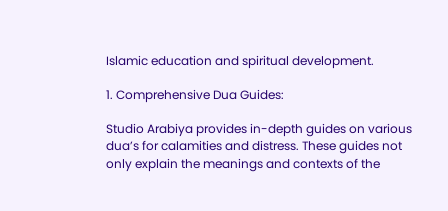Islamic education and spiritual development.

1. Comprehensive Dua Guides:

Studio Arabiya provides in-depth guides on various dua’s for calamities and distress. These guides not only explain the meanings and contexts of the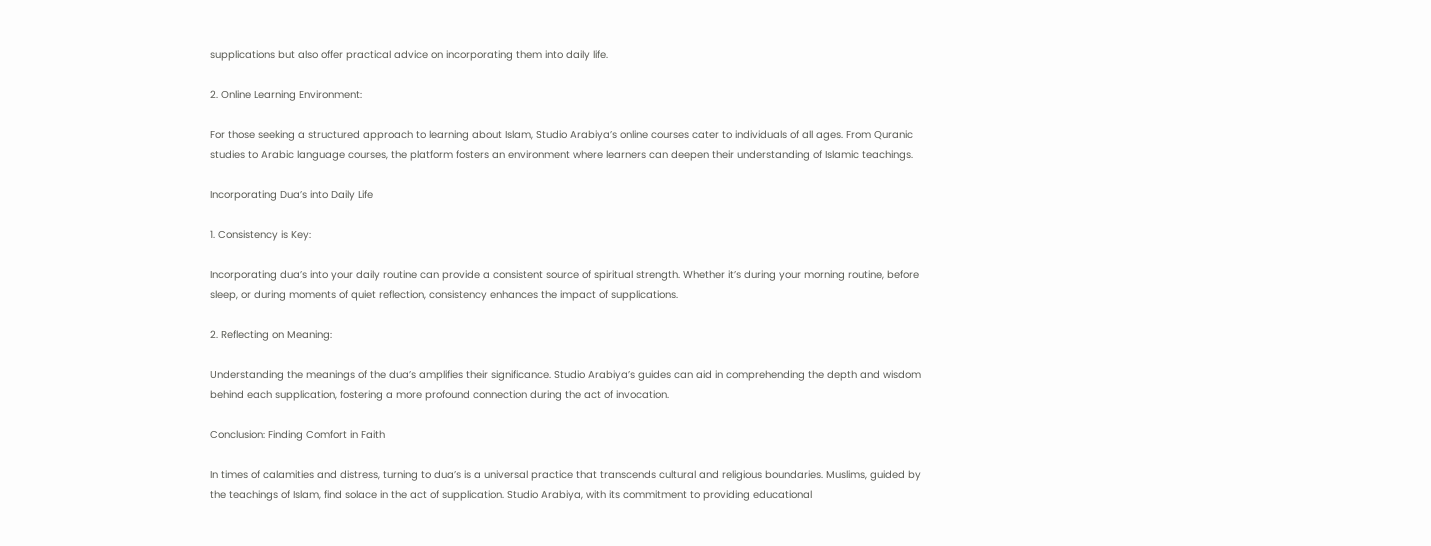supplications but also offer practical advice on incorporating them into daily life.

2. Online Learning Environment:

For those seeking a structured approach to learning about Islam, Studio Arabiya’s online courses cater to individuals of all ages. From Quranic studies to Arabic language courses, the platform fosters an environment where learners can deepen their understanding of Islamic teachings.

Incorporating Dua’s into Daily Life

1. Consistency is Key:

Incorporating dua’s into your daily routine can provide a consistent source of spiritual strength. Whether it’s during your morning routine, before sleep, or during moments of quiet reflection, consistency enhances the impact of supplications.

2. Reflecting on Meaning:

Understanding the meanings of the dua’s amplifies their significance. Studio Arabiya’s guides can aid in comprehending the depth and wisdom behind each supplication, fostering a more profound connection during the act of invocation.

Conclusion: Finding Comfort in Faith

In times of calamities and distress, turning to dua’s is a universal practice that transcends cultural and religious boundaries. Muslims, guided by the teachings of Islam, find solace in the act of supplication. Studio Arabiya, with its commitment to providing educational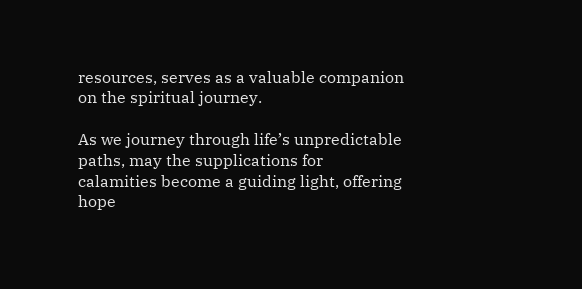resources, serves as a valuable companion on the spiritual journey.

As we journey through life’s unpredictable paths, may the supplications for calamities become a guiding light, offering hope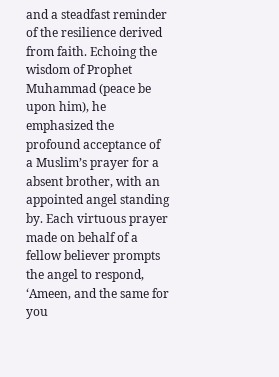and a steadfast reminder of the resilience derived from faith. Echoing the wisdom of Prophet Muhammad (peace be upon him), he emphasized the profound acceptance of a Muslim’s prayer for a absent brother, with an appointed angel standing by. Each virtuous prayer made on behalf of a fellow believer prompts the angel to respond, ‘Ameen, and the same for you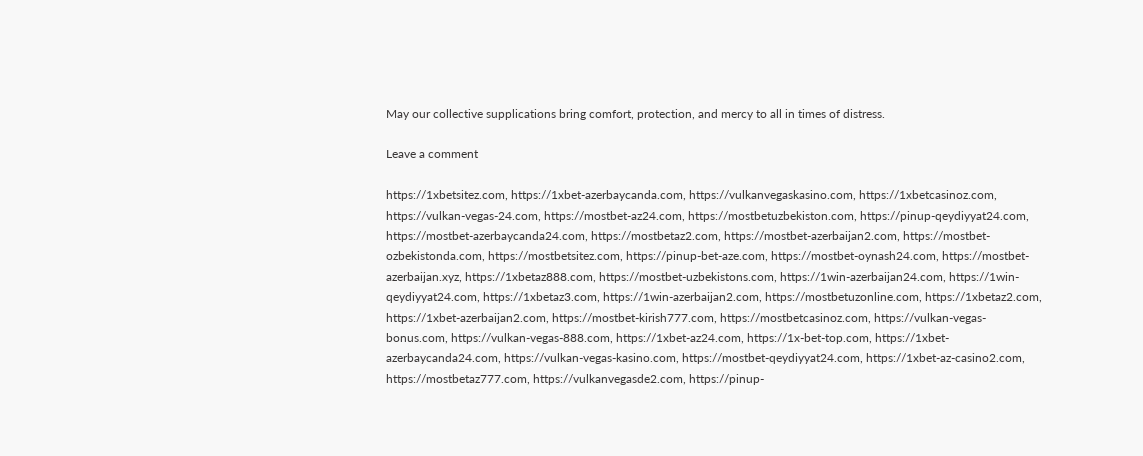May our collective supplications bring comfort, protection, and mercy to all in times of distress.

Leave a comment

https://1xbetsitez.com, https://1xbet-azerbaycanda.com, https://vulkanvegaskasino.com, https://1xbetcasinoz.com, https://vulkan-vegas-24.com, https://mostbet-az24.com, https://mostbetuzbekiston.com, https://pinup-qeydiyyat24.com, https://mostbet-azerbaycanda24.com, https://mostbetaz2.com, https://mostbet-azerbaijan2.com, https://mostbet-ozbekistonda.com, https://mostbetsitez.com, https://pinup-bet-aze.com, https://mostbet-oynash24.com, https://mostbet-azerbaijan.xyz, https://1xbetaz888.com, https://mostbet-uzbekistons.com, https://1win-azerbaijan24.com, https://1win-qeydiyyat24.com, https://1xbetaz3.com, https://1win-azerbaijan2.com, https://mostbetuzonline.com, https://1xbetaz2.com, https://1xbet-azerbaijan2.com, https://mostbet-kirish777.com, https://mostbetcasinoz.com, https://vulkan-vegas-bonus.com, https://vulkan-vegas-888.com, https://1xbet-az24.com, https://1x-bet-top.com, https://1xbet-azerbaycanda24.com, https://vulkan-vegas-kasino.com, https://mostbet-qeydiyyat24.com, https://1xbet-az-casino2.com, https://mostbetaz777.com, https://vulkanvegasde2.com, https://pinup-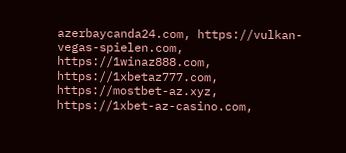azerbaycanda24.com, https://vulkan-vegas-spielen.com, https://1winaz888.com, https://1xbetaz777.com, https://mostbet-az.xyz, https://1xbet-az-casino.com,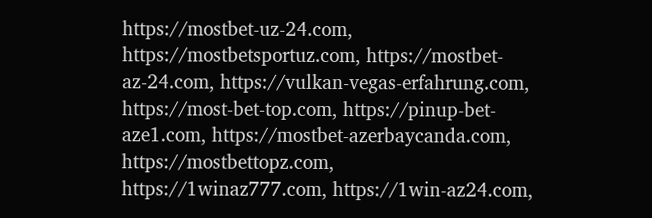https://mostbet-uz-24.com, https://mostbetsportuz.com, https://mostbet-az-24.com, https://vulkan-vegas-erfahrung.com, https://most-bet-top.com, https://pinup-bet-aze1.com, https://mostbet-azerbaycanda.com, https://mostbettopz.com, https://1winaz777.com, https://1win-az24.com,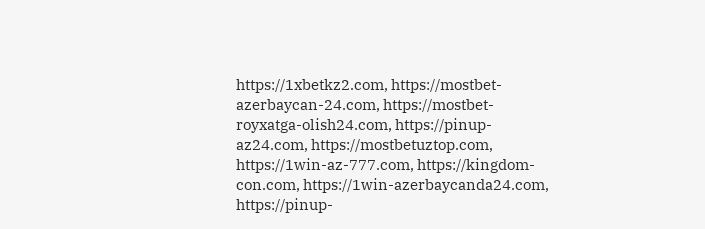https://1xbetkz2.com, https://mostbet-azerbaycan-24.com, https://mostbet-royxatga-olish24.com, https://pinup-az24.com, https://mostbetuztop.com, https://1win-az-777.com, https://kingdom-con.com, https://1win-azerbaycanda24.com, https://pinup-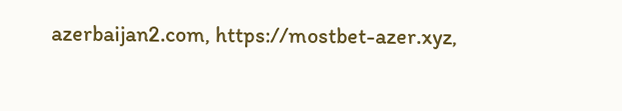azerbaijan2.com, https://mostbet-azer.xyz,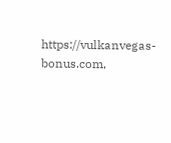https://vulkanvegas-bonus.com,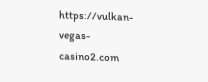https://vulkan-vegas-casino2.com